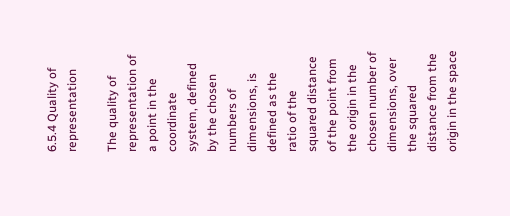6.5.4 Quality of representation

The quality of representation of a point in the coordinate system, defined by the chosen numbers of dimensions, is defined as the ratio of the squared distance of the point from the origin in the chosen number of dimensions, over the squared distance from the origin in the space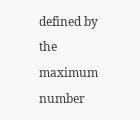defined by the maximum number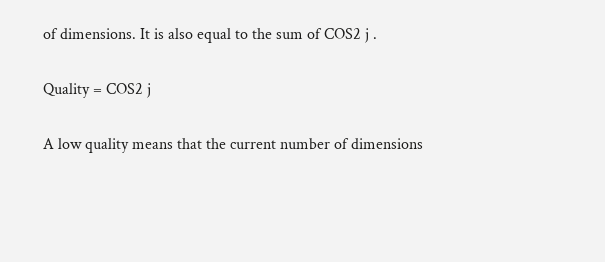of dimensions. It is also equal to the sum of COS2 j .

Quality = COS2 j

A low quality means that the current number of dimensions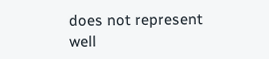does not represent well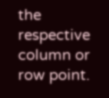the respective column or row point.